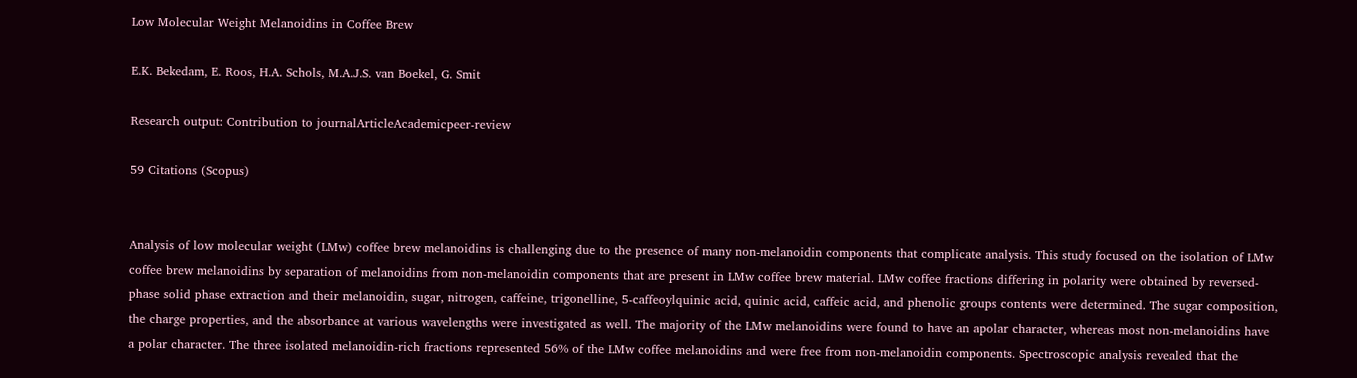Low Molecular Weight Melanoidins in Coffee Brew

E.K. Bekedam, E. Roos, H.A. Schols, M.A.J.S. van Boekel, G. Smit

Research output: Contribution to journalArticleAcademicpeer-review

59 Citations (Scopus)


Analysis of low molecular weight (LMw) coffee brew melanoidins is challenging due to the presence of many non-melanoidin components that complicate analysis. This study focused on the isolation of LMw coffee brew melanoidins by separation of melanoidins from non-melanoidin components that are present in LMw coffee brew material. LMw coffee fractions differing in polarity were obtained by reversed-phase solid phase extraction and their melanoidin, sugar, nitrogen, caffeine, trigonelline, 5-caffeoylquinic acid, quinic acid, caffeic acid, and phenolic groups contents were determined. The sugar composition, the charge properties, and the absorbance at various wavelengths were investigated as well. The majority of the LMw melanoidins were found to have an apolar character, whereas most non-melanoidins have a polar character. The three isolated melanoidin-rich fractions represented 56% of the LMw coffee melanoidins and were free from non-melanoidin components. Spectroscopic analysis revealed that the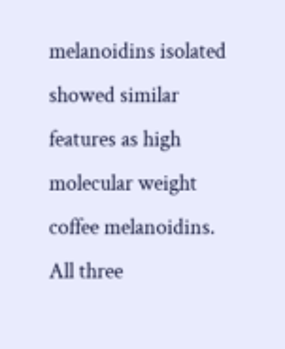melanoidins isolated showed similar features as high molecular weight coffee melanoidins. All three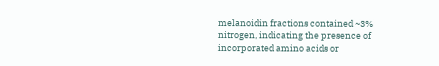melanoidin fractions contained ~3% nitrogen, indicating the presence of incorporated amino acids or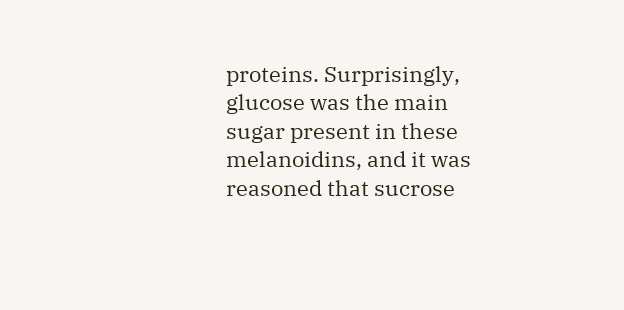proteins. Surprisingly, glucose was the main sugar present in these melanoidins, and it was reasoned that sucrose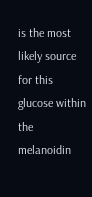is the most likely source for this glucose within the melanoidin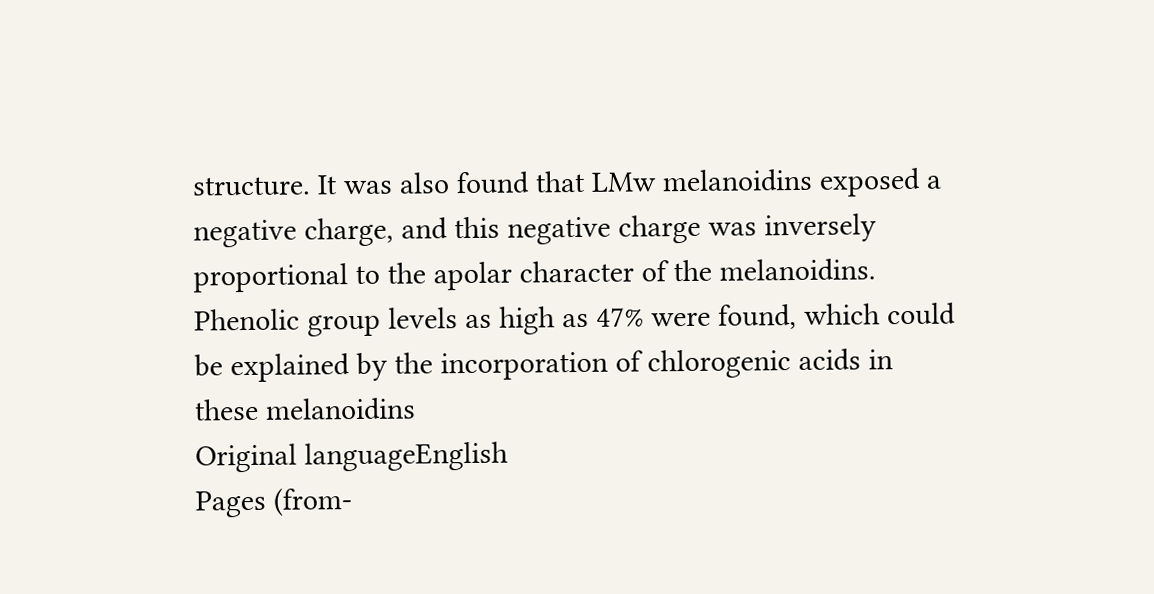structure. It was also found that LMw melanoidins exposed a negative charge, and this negative charge was inversely proportional to the apolar character of the melanoidins. Phenolic group levels as high as 47% were found, which could be explained by the incorporation of chlorogenic acids in these melanoidins
Original languageEnglish
Pages (from-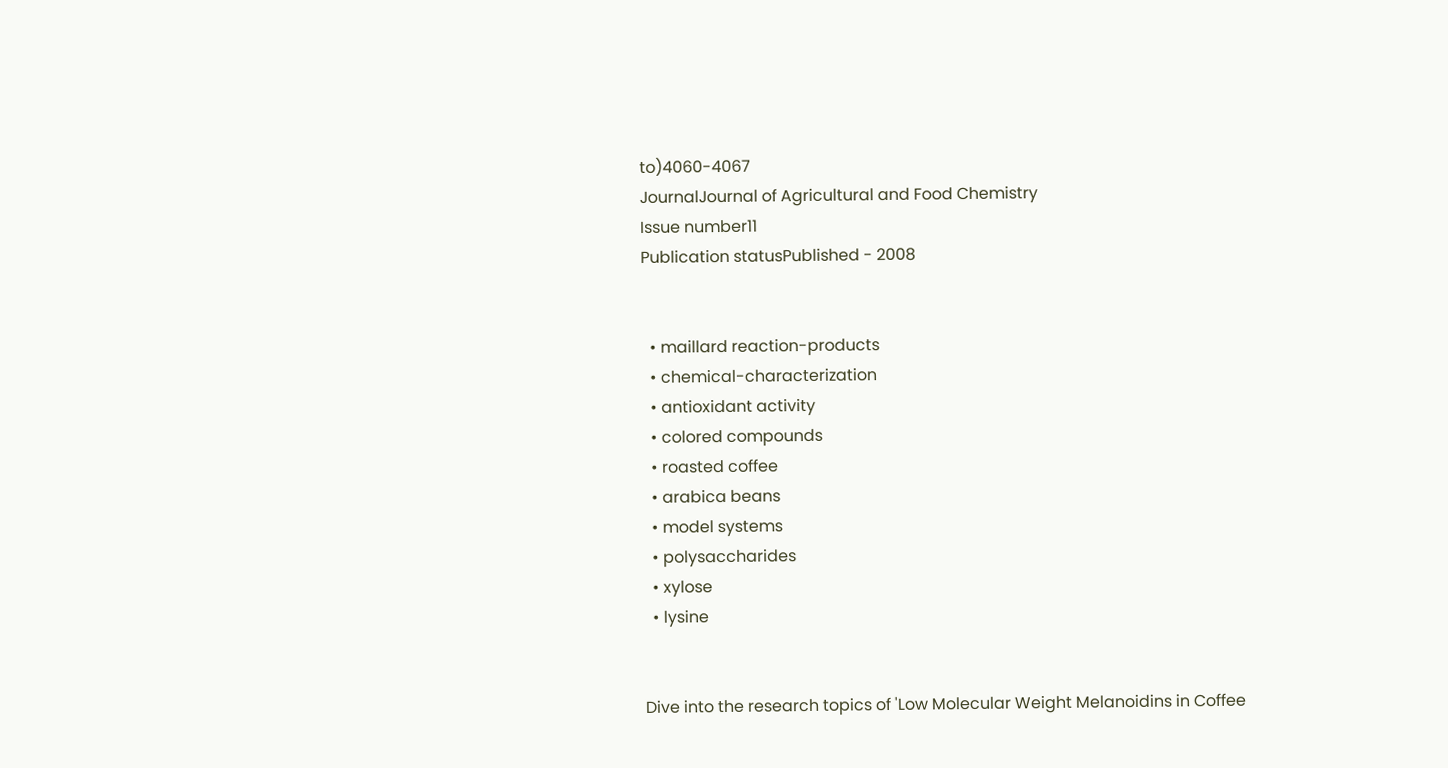to)4060-4067
JournalJournal of Agricultural and Food Chemistry
Issue number11
Publication statusPublished - 2008


  • maillard reaction-products
  • chemical-characterization
  • antioxidant activity
  • colored compounds
  • roasted coffee
  • arabica beans
  • model systems
  • polysaccharides
  • xylose
  • lysine


Dive into the research topics of 'Low Molecular Weight Melanoidins in Coffee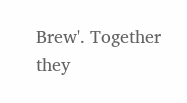Brew'. Together they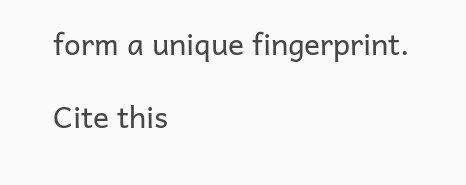form a unique fingerprint.

Cite this